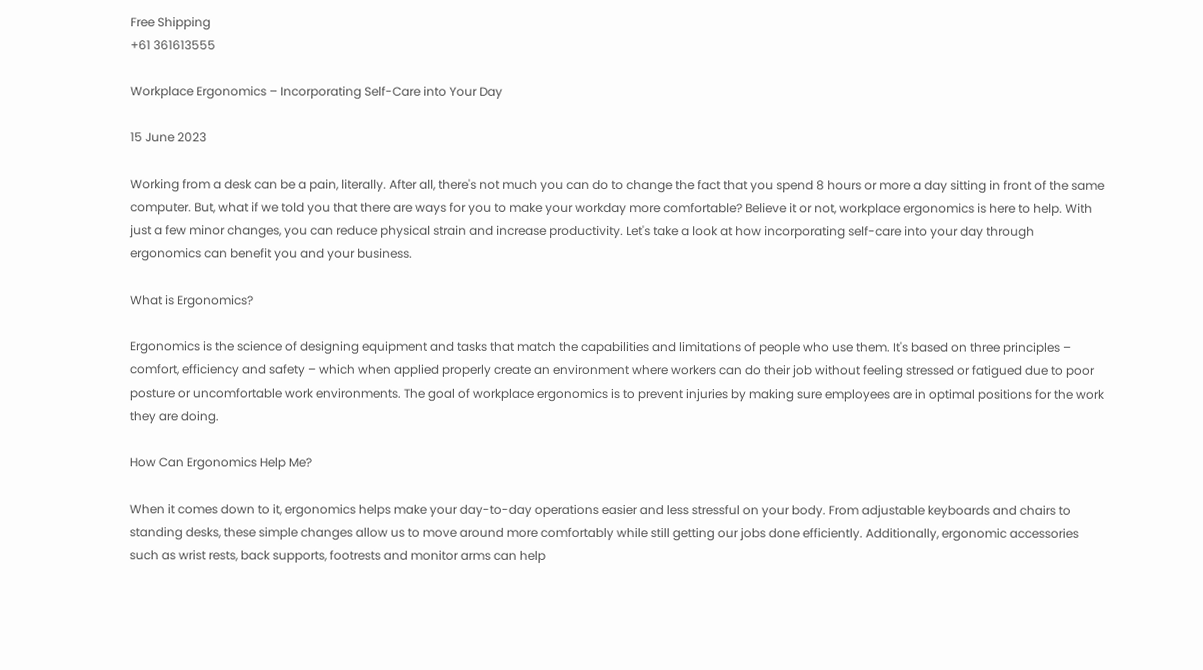Free Shipping
+61 361613555

Workplace Ergonomics – Incorporating Self-Care into Your Day

15 June 2023

Working from a desk can be a pain, literally. After all, there's not much you can do to change the fact that you spend 8 hours or more a day sitting in front of the same computer. But, what if we told you that there are ways for you to make your workday more comfortable? Believe it or not, workplace ergonomics is here to help. With just a few minor changes, you can reduce physical strain and increase productivity. Let's take a look at how incorporating self-care into your day through ergonomics can benefit you and your business.

What is Ergonomics?

Ergonomics is the science of designing equipment and tasks that match the capabilities and limitations of people who use them. It's based on three principles – comfort, efficiency and safety – which when applied properly create an environment where workers can do their job without feeling stressed or fatigued due to poor posture or uncomfortable work environments. The goal of workplace ergonomics is to prevent injuries by making sure employees are in optimal positions for the work they are doing.

How Can Ergonomics Help Me?

When it comes down to it, ergonomics helps make your day-to-day operations easier and less stressful on your body. From adjustable keyboards and chairs to standing desks, these simple changes allow us to move around more comfortably while still getting our jobs done efficiently. Additionally, ergonomic accessories such as wrist rests, back supports, footrests and monitor arms can help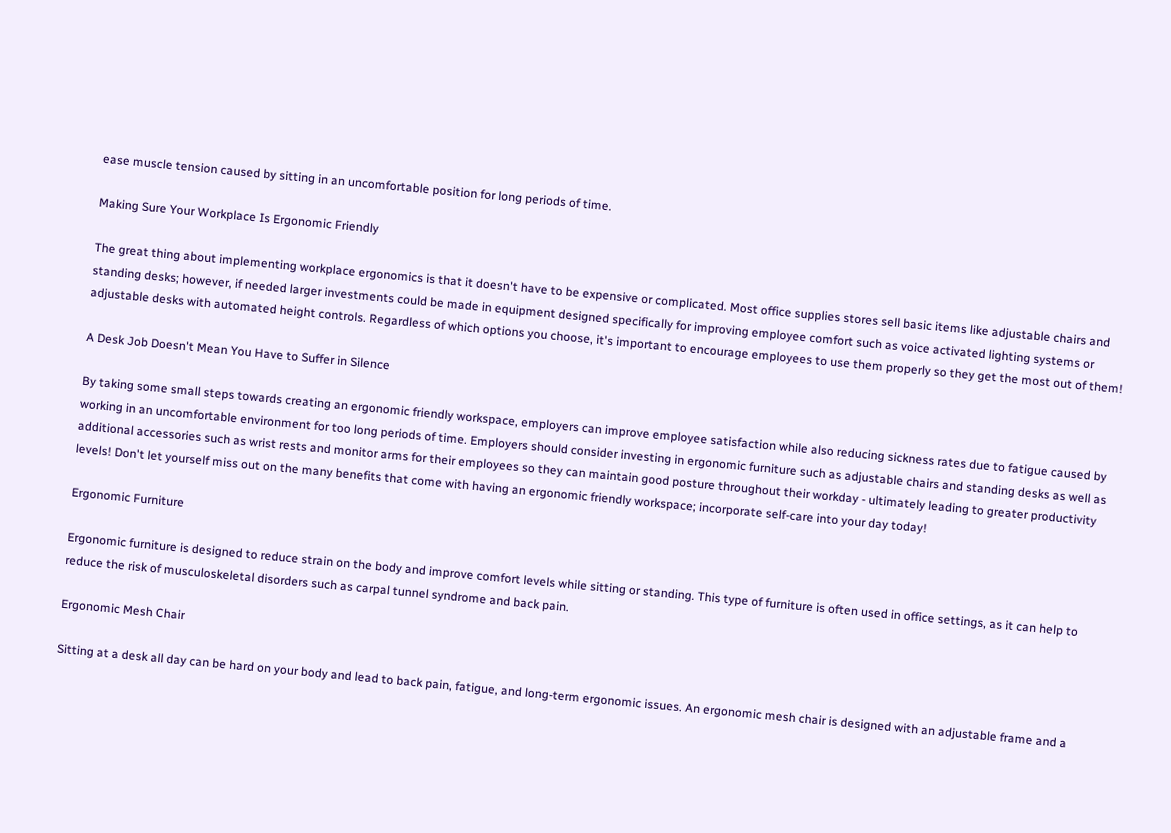ease muscle tension caused by sitting in an uncomfortable position for long periods of time.

Making Sure Your Workplace Is Ergonomic Friendly

The great thing about implementing workplace ergonomics is that it doesn't have to be expensive or complicated. Most office supplies stores sell basic items like adjustable chairs and standing desks; however, if needed larger investments could be made in equipment designed specifically for improving employee comfort such as voice activated lighting systems or adjustable desks with automated height controls. Regardless of which options you choose, it's important to encourage employees to use them properly so they get the most out of them!

A Desk Job Doesn't Mean You Have to Suffer in Silence

By taking some small steps towards creating an ergonomic friendly workspace, employers can improve employee satisfaction while also reducing sickness rates due to fatigue caused by working in an uncomfortable environment for too long periods of time. Employers should consider investing in ergonomic furniture such as adjustable chairs and standing desks as well as additional accessories such as wrist rests and monitor arms for their employees so they can maintain good posture throughout their workday - ultimately leading to greater productivity levels! Don't let yourself miss out on the many benefits that come with having an ergonomic friendly workspace; incorporate self-care into your day today!

Ergonomic Furniture

Ergonomic furniture is designed to reduce strain on the body and improve comfort levels while sitting or standing. This type of furniture is often used in office settings, as it can help to reduce the risk of musculoskeletal disorders such as carpal tunnel syndrome and back pain.

Ergonomic Mesh Chair

Sitting at a desk all day can be hard on your body and lead to back pain, fatigue, and long-term ergonomic issues. An ergonomic mesh chair is designed with an adjustable frame and a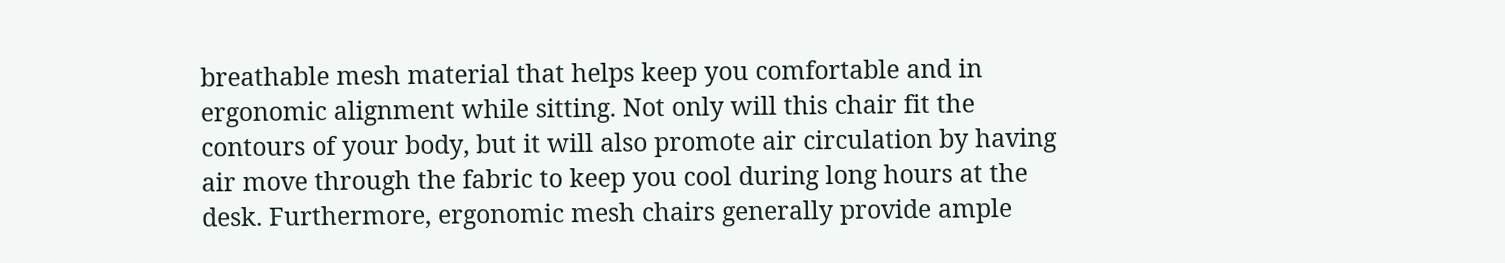breathable mesh material that helps keep you comfortable and in ergonomic alignment while sitting. Not only will this chair fit the contours of your body, but it will also promote air circulation by having air move through the fabric to keep you cool during long hours at the desk. Furthermore, ergonomic mesh chairs generally provide ample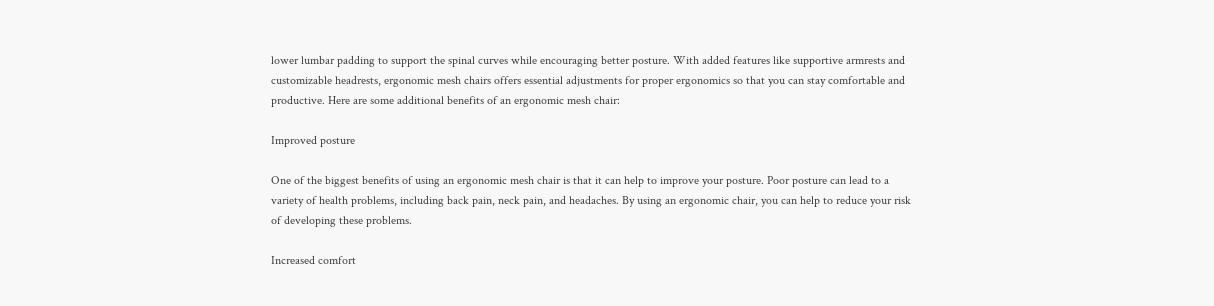lower lumbar padding to support the spinal curves while encouraging better posture. With added features like supportive armrests and customizable headrests, ergonomic mesh chairs offers essential adjustments for proper ergonomics so that you can stay comfortable and productive. Here are some additional benefits of an ergonomic mesh chair:

Improved posture

One of the biggest benefits of using an ergonomic mesh chair is that it can help to improve your posture. Poor posture can lead to a variety of health problems, including back pain, neck pain, and headaches. By using an ergonomic chair, you can help to reduce your risk of developing these problems.

Increased comfort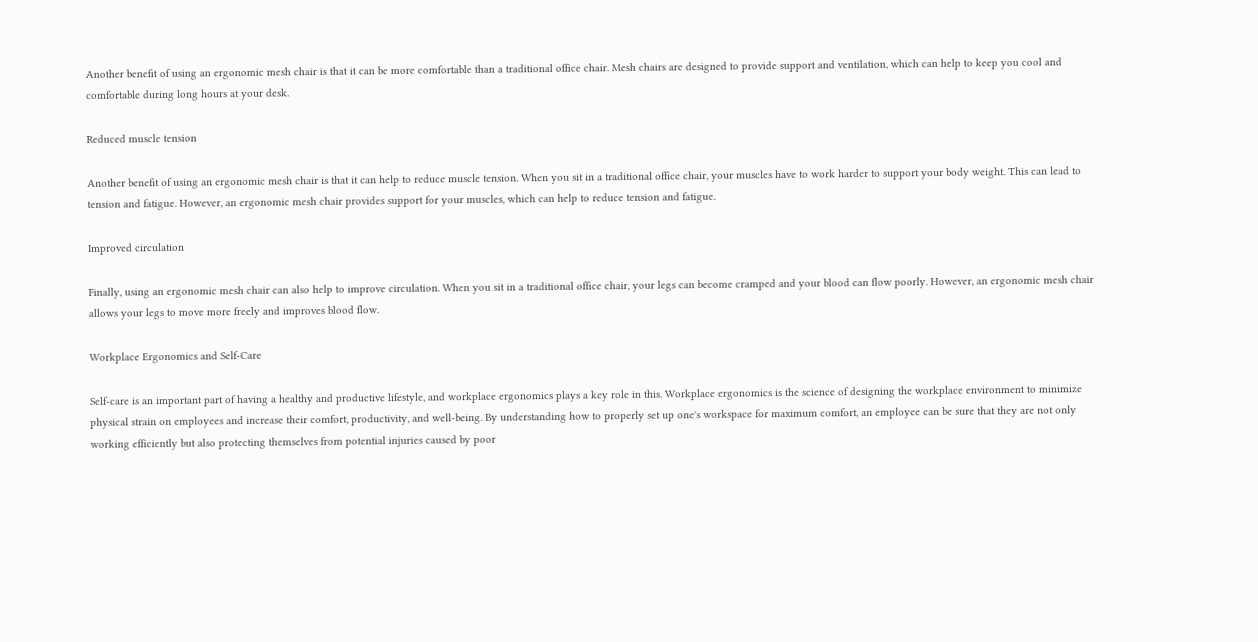Another benefit of using an ergonomic mesh chair is that it can be more comfortable than a traditional office chair. Mesh chairs are designed to provide support and ventilation, which can help to keep you cool and comfortable during long hours at your desk.

Reduced muscle tension

Another benefit of using an ergonomic mesh chair is that it can help to reduce muscle tension. When you sit in a traditional office chair, your muscles have to work harder to support your body weight. This can lead to tension and fatigue. However, an ergonomic mesh chair provides support for your muscles, which can help to reduce tension and fatigue.

Improved circulation

Finally, using an ergonomic mesh chair can also help to improve circulation. When you sit in a traditional office chair, your legs can become cramped and your blood can flow poorly. However, an ergonomic mesh chair allows your legs to move more freely and improves blood flow.

Workplace Ergonomics and Self-Care

Self-care is an important part of having a healthy and productive lifestyle, and workplace ergonomics plays a key role in this. Workplace ergonomics is the science of designing the workplace environment to minimize physical strain on employees and increase their comfort, productivity, and well-being. By understanding how to properly set up one's workspace for maximum comfort, an employee can be sure that they are not only working efficiently but also protecting themselves from potential injuries caused by poor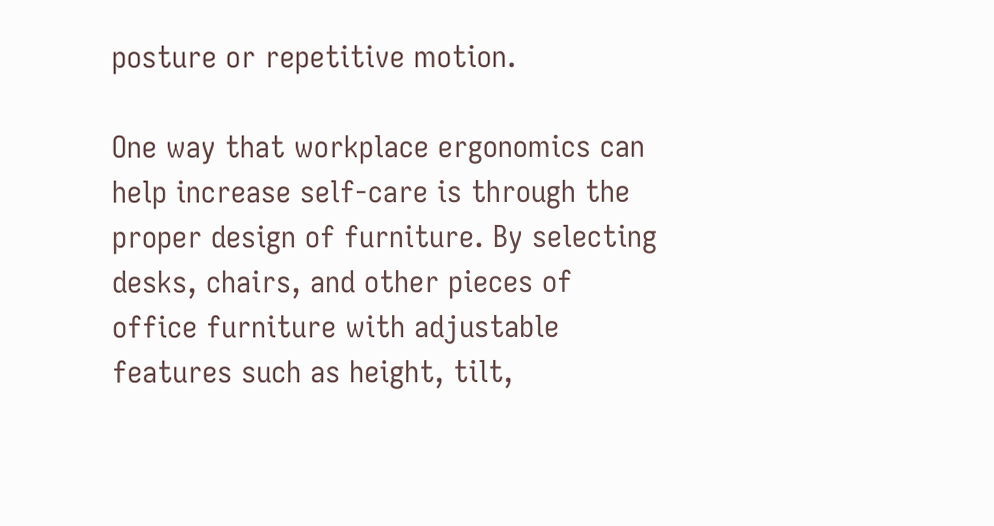posture or repetitive motion.

One way that workplace ergonomics can help increase self-care is through the proper design of furniture. By selecting desks, chairs, and other pieces of office furniture with adjustable features such as height, tilt,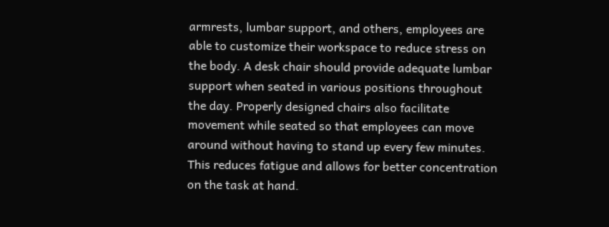armrests, lumbar support, and others, employees are able to customize their workspace to reduce stress on the body. A desk chair should provide adequate lumbar support when seated in various positions throughout the day. Properly designed chairs also facilitate movement while seated so that employees can move around without having to stand up every few minutes. This reduces fatigue and allows for better concentration on the task at hand.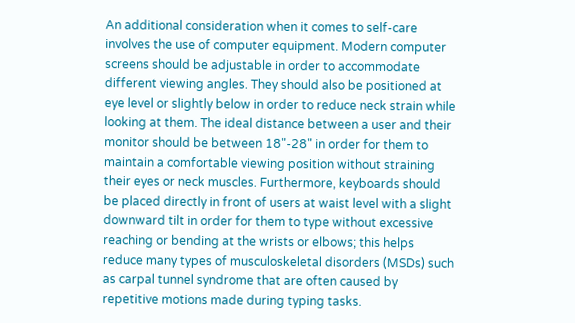An additional consideration when it comes to self-care involves the use of computer equipment. Modern computer screens should be adjustable in order to accommodate different viewing angles. They should also be positioned at eye level or slightly below in order to reduce neck strain while looking at them. The ideal distance between a user and their monitor should be between 18"-28" in order for them to maintain a comfortable viewing position without straining their eyes or neck muscles. Furthermore, keyboards should be placed directly in front of users at waist level with a slight downward tilt in order for them to type without excessive reaching or bending at the wrists or elbows; this helps reduce many types of musculoskeletal disorders (MSDs) such as carpal tunnel syndrome that are often caused by repetitive motions made during typing tasks.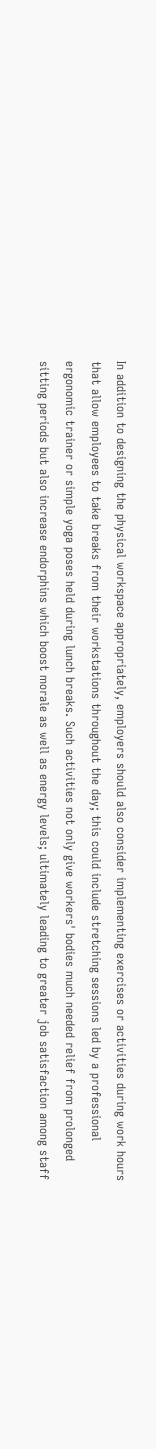In addition to designing the physical workspace appropriately, employers should also consider implementing exercises or activities during work hours that allow employees to take breaks from their workstations throughout the day; this could include stretching sessions led by a professional ergonomic trainer or simple yoga poses held during lunch breaks. Such activities not only give workers' bodies much needed relief from prolonged sitting periods but also increase endorphins which boost morale as well as energy levels; ultimately leading to greater job satisfaction among staff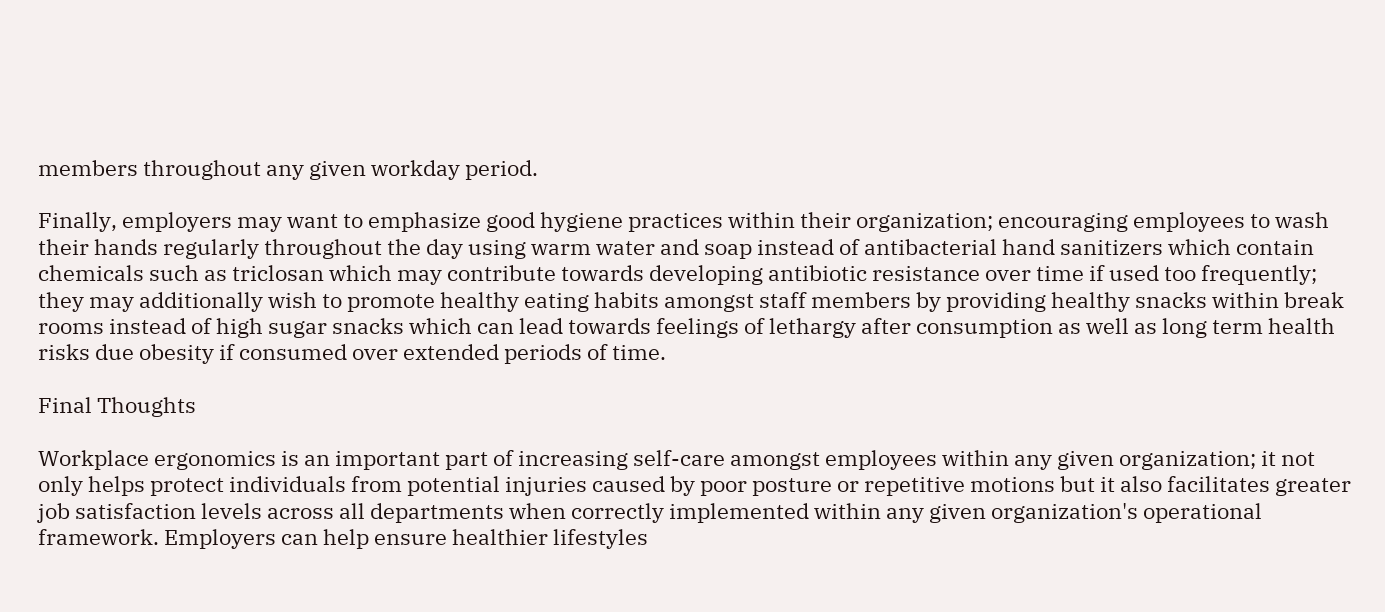members throughout any given workday period.

Finally, employers may want to emphasize good hygiene practices within their organization; encouraging employees to wash their hands regularly throughout the day using warm water and soap instead of antibacterial hand sanitizers which contain chemicals such as triclosan which may contribute towards developing antibiotic resistance over time if used too frequently; they may additionally wish to promote healthy eating habits amongst staff members by providing healthy snacks within break rooms instead of high sugar snacks which can lead towards feelings of lethargy after consumption as well as long term health risks due obesity if consumed over extended periods of time.

Final Thoughts

Workplace ergonomics is an important part of increasing self-care amongst employees within any given organization; it not only helps protect individuals from potential injuries caused by poor posture or repetitive motions but it also facilitates greater job satisfaction levels across all departments when correctly implemented within any given organization's operational framework. Employers can help ensure healthier lifestyles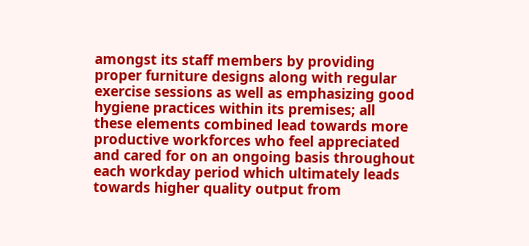amongst its staff members by providing proper furniture designs along with regular exercise sessions as well as emphasizing good hygiene practices within its premises; all these elements combined lead towards more productive workforces who feel appreciated and cared for on an ongoing basis throughout each workday period which ultimately leads towards higher quality output from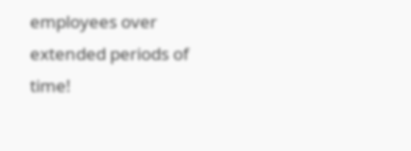employees over extended periods of time!